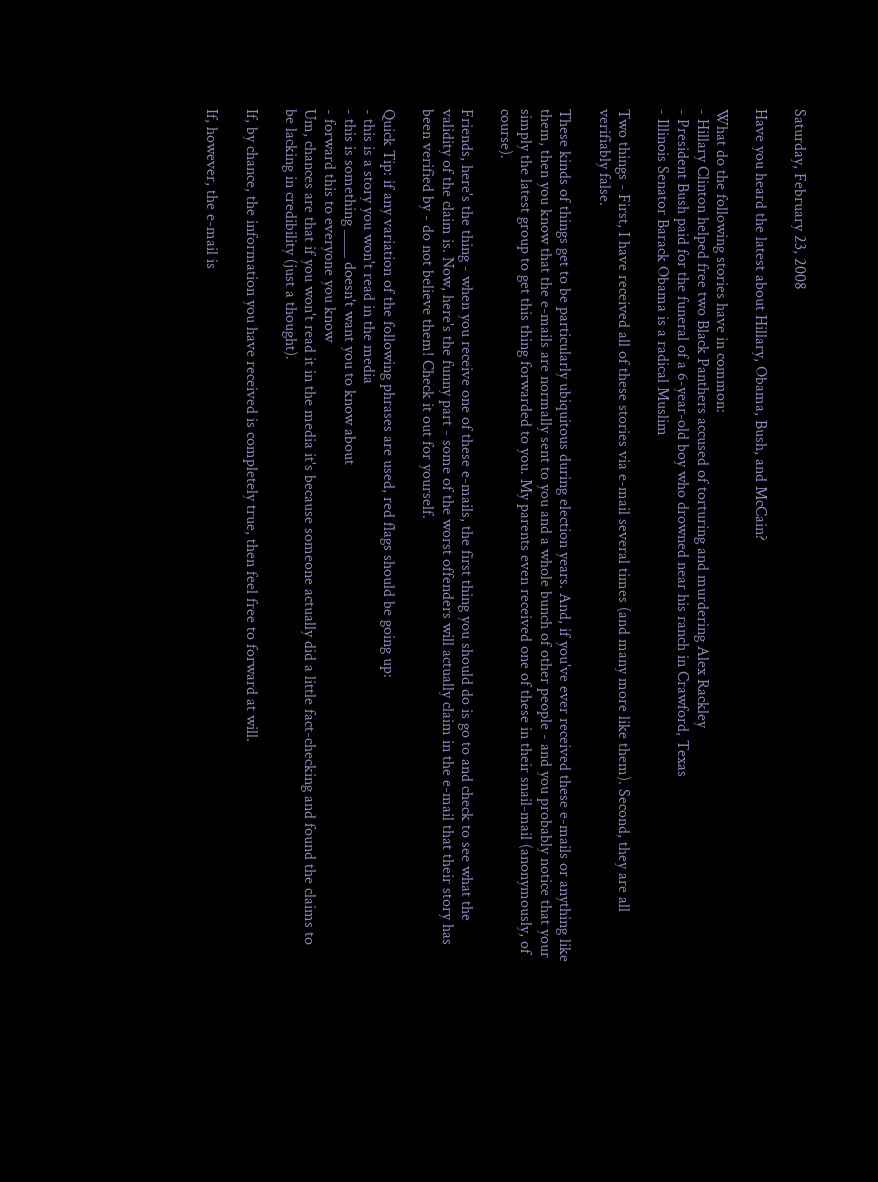Saturday, February 23, 2008

Have you heard the latest about Hillary, Obama, Bush, and McCain?

What do the following stories have in common:
- Hillary Clinton helped free two Black Panthers accused of torturing and murdering Alex Rackley
- President Bush paid for the funeral of a 6-year-old boy who drowned near his ranch in Crawford, Texas
- Illinois Senator Barack Obama is a radical Muslim

Two things - First, I have received all of these stories via e-mail several times (and many more like them). Second, they are all verifiably false.

These kinds of things get to be particularly ubiquitous during election years. And, if you've ever received these e-mails or anything like them, then you know that the e-mails are normally sent to you and a whole bunch of other people - and you probably notice that your simply the latest group to get this thing forwarded to you. My parents even received one of these in their snail-mail (anonymously, of course).

Friends, here's the thing - when you receive one of these e-mails, the first thing you should do is go to and check to see what the validity of the claim is. Now, here's the funny part - some of the worst offenders will actually claim in the e-mail that their story has been verified by - do not believe them! Check it out for yourself.

Quick Tip: if any variation of the following phrases are used, red flags should be going up:
- this is a story you won't read in the media
- this is something ____ doesn't want you to know about
- forward this to everyone you know
Um, chances are that if you won't read it in the media it's because someone actually did a little fact-checking and found the claims to be lacking in credibility (just a thought).

If, by chance, the information you have received is completely true, then feel free to forward at will.

If, however, the e-mail is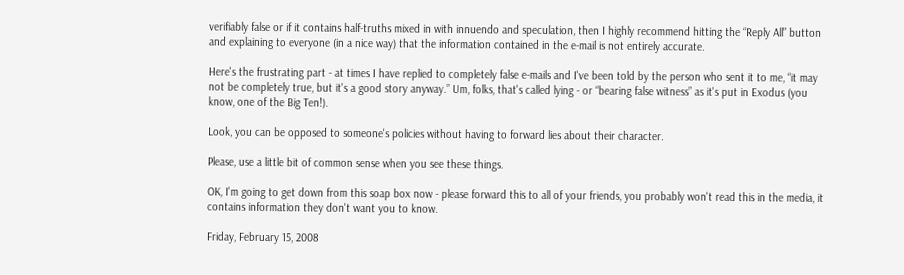verifiably false or if it contains half-truths mixed in with innuendo and speculation, then I highly recommend hitting the “Reply All” button and explaining to everyone (in a nice way) that the information contained in the e-mail is not entirely accurate.

Here's the frustrating part - at times I have replied to completely false e-mails and I've been told by the person who sent it to me, “it may not be completely true, but it's a good story anyway.” Um, folks, that's called lying - or “bearing false witness” as it's put in Exodus (you know, one of the Big Ten!).

Look, you can be opposed to someone's policies without having to forward lies about their character.

Please, use a little bit of common sense when you see these things.

OK, I'm going to get down from this soap box now - please forward this to all of your friends, you probably won't read this in the media, it contains information they don't want you to know.

Friday, February 15, 2008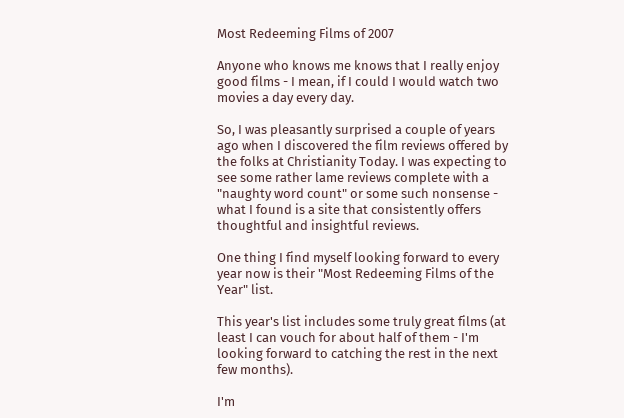Most Redeeming Films of 2007

Anyone who knows me knows that I really enjoy good films - I mean, if I could I would watch two movies a day every day.

So, I was pleasantly surprised a couple of years ago when I discovered the film reviews offered by the folks at Christianity Today. I was expecting to see some rather lame reviews complete with a "naughty word count" or some such nonsense - what I found is a site that consistently offers thoughtful and insightful reviews.

One thing I find myself looking forward to every year now is their "Most Redeeming Films of the Year" list.

This year's list includes some truly great films (at least I can vouch for about half of them - I'm looking forward to catching the rest in the next few months).

I'm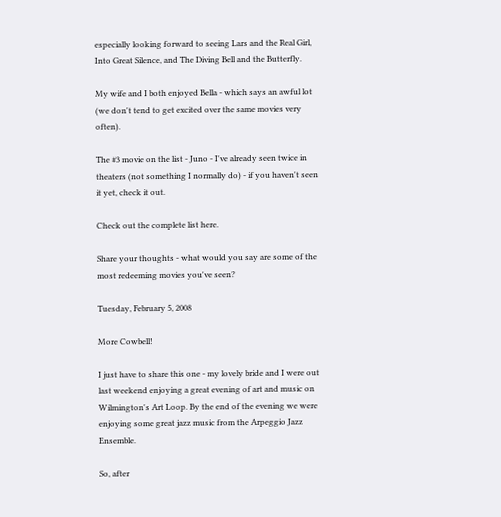especially looking forward to seeing Lars and the Real Girl, Into Great Silence, and The Diving Bell and the Butterfly.

My wife and I both enjoyed Bella - which says an awful lot (we don't tend to get excited over the same movies very often).

The #3 movie on the list - Juno - I've already seen twice in theaters (not something I normally do) - if you haven't seen it yet, check it out.

Check out the complete list here.

Share your thoughts - what would you say are some of the most redeeming movies you've seen?

Tuesday, February 5, 2008

More Cowbell!

I just have to share this one - my lovely bride and I were out last weekend enjoying a great evening of art and music on Wilmington's Art Loop. By the end of the evening we were enjoying some great jazz music from the Arpeggio Jazz Ensemble.

So, after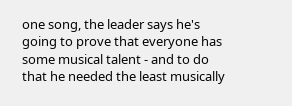one song, the leader says he's going to prove that everyone has some musical talent - and to do that he needed the least musically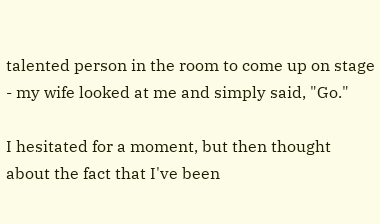talented person in the room to come up on stage - my wife looked at me and simply said, "Go."

I hesitated for a moment, but then thought about the fact that I've been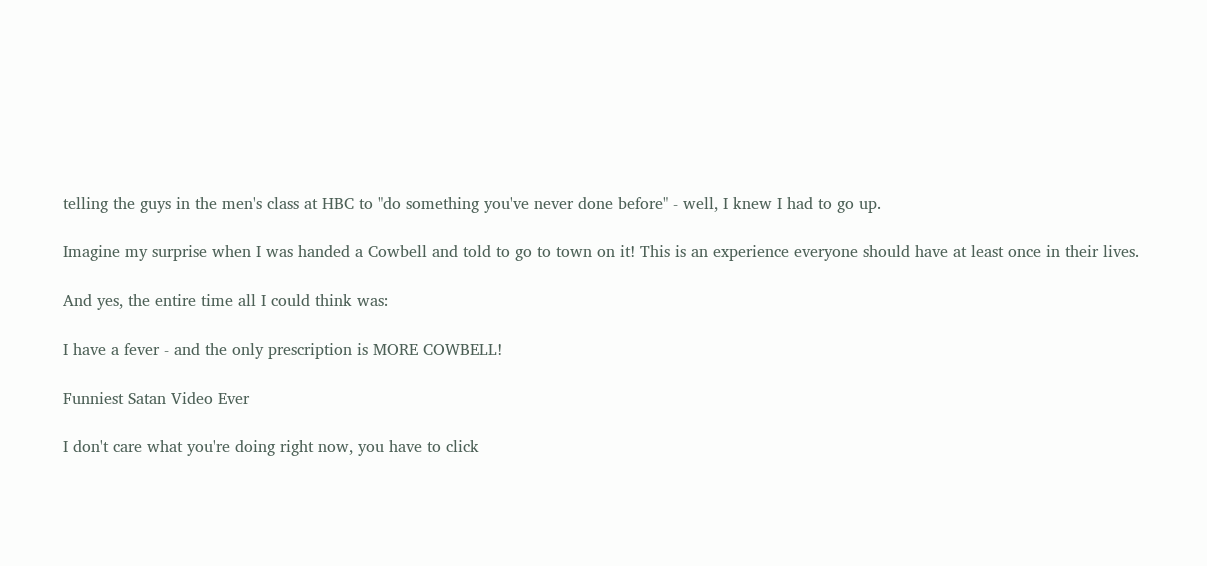telling the guys in the men's class at HBC to "do something you've never done before" - well, I knew I had to go up.

Imagine my surprise when I was handed a Cowbell and told to go to town on it! This is an experience everyone should have at least once in their lives.

And yes, the entire time all I could think was:

I have a fever - and the only prescription is MORE COWBELL!

Funniest Satan Video Ever

I don't care what you're doing right now, you have to click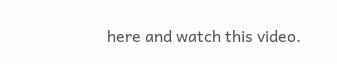here and watch this video.